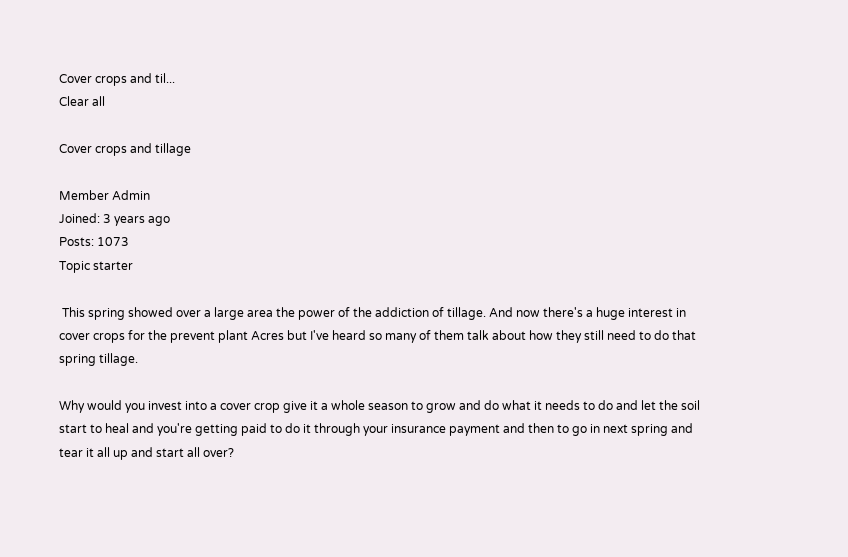Cover crops and til...
Clear all

Cover crops and tillage

Member Admin
Joined: 3 years ago
Posts: 1073
Topic starter

 This spring showed over a large area the power of the addiction of tillage. And now there's a huge interest in cover crops for the prevent plant Acres but I've heard so many of them talk about how they still need to do that spring tillage.

Why would you invest into a cover crop give it a whole season to grow and do what it needs to do and let the soil start to heal and you're getting paid to do it through your insurance payment and then to go in next spring and tear it all up and start all over?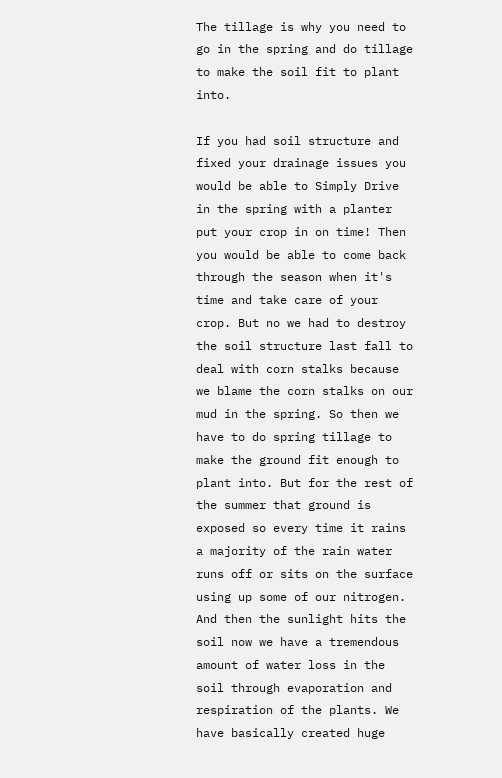The tillage is why you need to go in the spring and do tillage to make the soil fit to plant into.

If you had soil structure and fixed your drainage issues you would be able to Simply Drive in the spring with a planter put your crop in on time! Then you would be able to come back through the season when it's time and take care of your crop. But no we had to destroy the soil structure last fall to deal with corn stalks because we blame the corn stalks on our  mud in the spring. So then we have to do spring tillage to make the ground fit enough to plant into. But for the rest of the summer that ground is exposed so every time it rains a majority of the rain water runs off or sits on the surface using up some of our nitrogen. And then the sunlight hits the soil now we have a tremendous amount of water loss in the soil through evaporation and respiration of the plants. We have basically created huge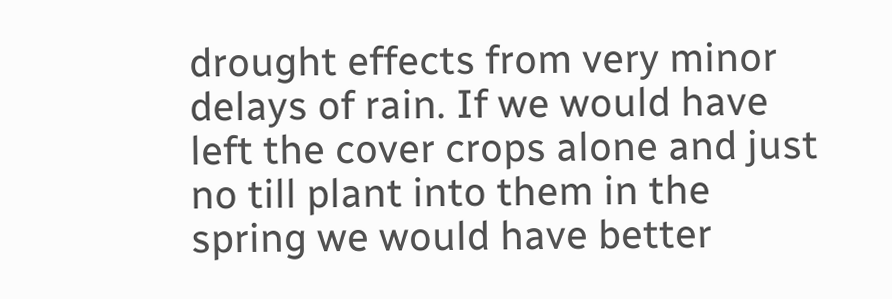drought effects from very minor delays of rain. If we would have left the cover crops alone and just no till plant into them in the spring we would have better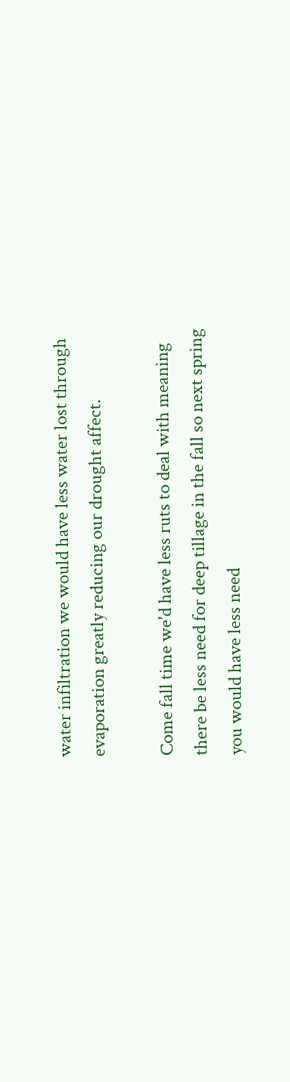water infiltration we would have less water lost through evaporation greatly reducing our drought affect.

Come fall time we'd have less ruts to deal with meaning there be less need for deep tillage in the fall so next spring you would have less need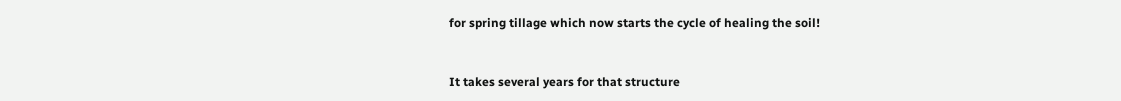for spring tillage which now starts the cycle of healing the soil!


It takes several years for that structure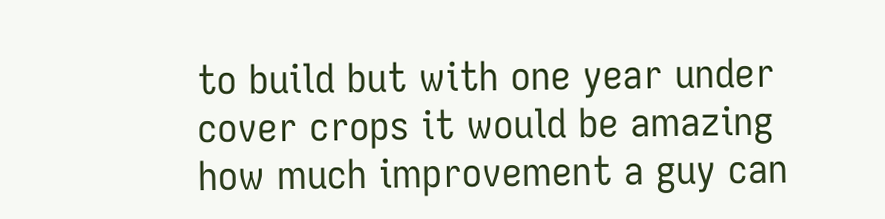to build but with one year under cover crops it would be amazing how much improvement a guy can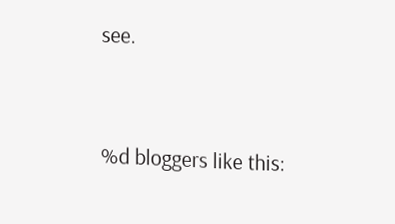see.




%d bloggers like this: